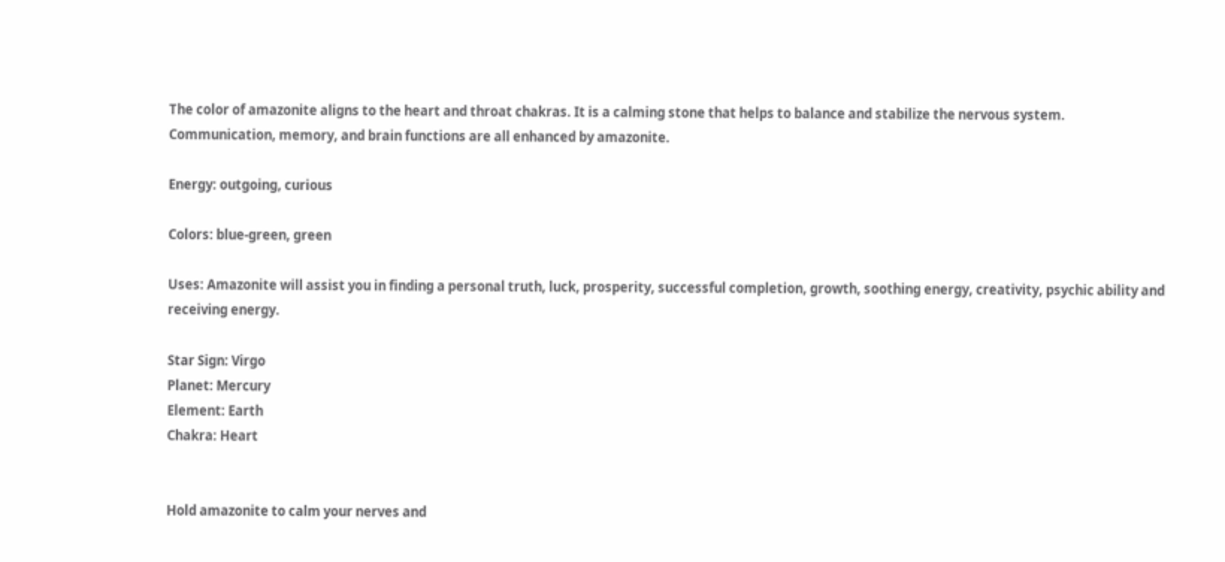The color of amazonite aligns to the heart and throat chakras. It is a calming stone that helps to balance and stabilize the nervous system. Communication, memory, and brain functions are all enhanced by amazonite.

Energy: outgoing, curious

Colors: blue-green, green

Uses: Amazonite will assist you in finding a personal truth, luck, prosperity, successful completion, growth, soothing energy, creativity, psychic ability and receiving energy.

Star Sign: Virgo
Planet: Mercury
Element: Earth
Chakra: Heart


Hold amazonite to calm your nerves and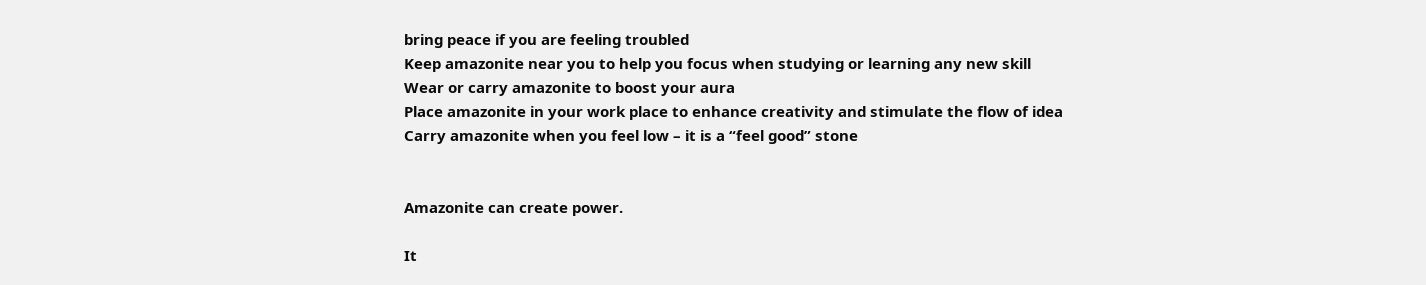bring peace if you are feeling troubled
Keep amazonite near you to help you focus when studying or learning any new skill
Wear or carry amazonite to boost your aura
Place amazonite in your work place to enhance creativity and stimulate the flow of idea
Carry amazonite when you feel low – it is a “feel good” stone


Amazonite can create power.

It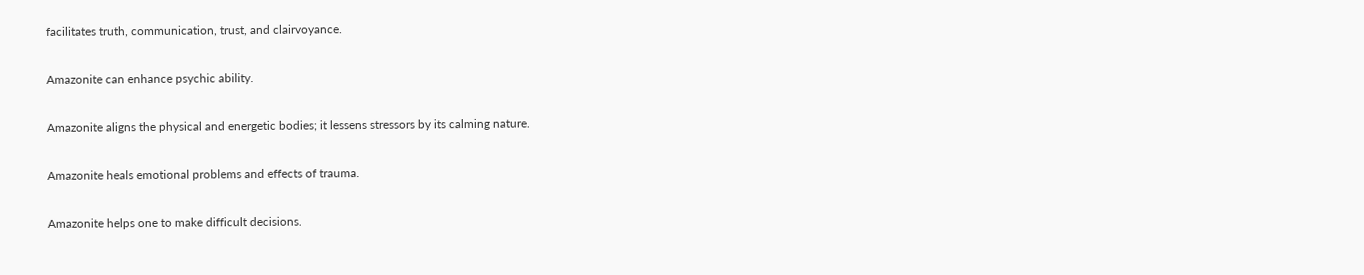facilitates truth, communication, trust, and clairvoyance.

Amazonite can enhance psychic ability.

Amazonite aligns the physical and energetic bodies; it lessens stressors by its calming nature.

Amazonite heals emotional problems and effects of trauma.

Amazonite helps one to make difficult decisions.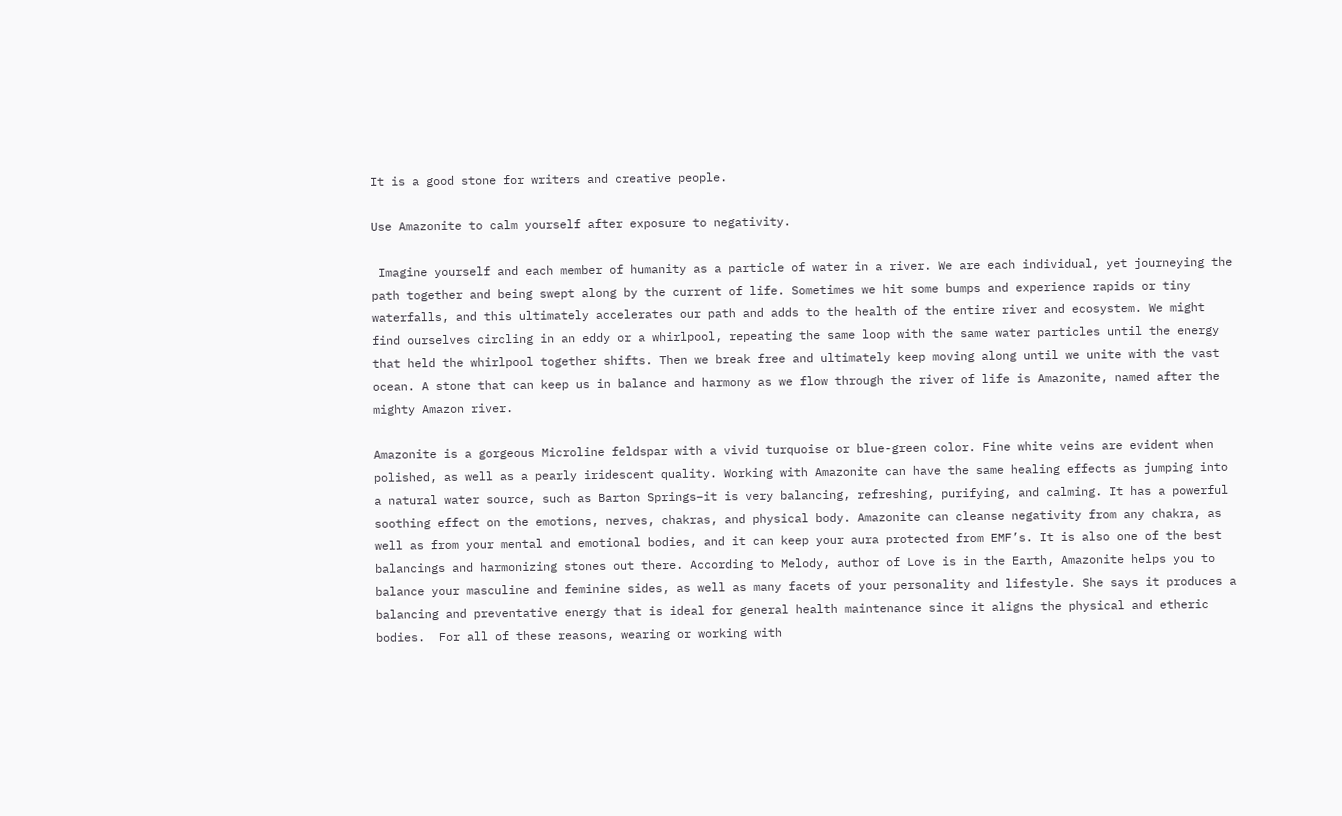It is a good stone for writers and creative people.

Use Amazonite to calm yourself after exposure to negativity.

 Imagine yourself and each member of humanity as a particle of water in a river. We are each individual, yet journeying the path together and being swept along by the current of life. Sometimes we hit some bumps and experience rapids or tiny waterfalls, and this ultimately accelerates our path and adds to the health of the entire river and ecosystem. We might find ourselves circling in an eddy or a whirlpool, repeating the same loop with the same water particles until the energy that held the whirlpool together shifts. Then we break free and ultimately keep moving along until we unite with the vast ocean. A stone that can keep us in balance and harmony as we flow through the river of life is Amazonite, named after the mighty Amazon river.

Amazonite is a gorgeous Microline feldspar with a vivid turquoise or blue-green color. Fine white veins are evident when polished, as well as a pearly iridescent quality. Working with Amazonite can have the same healing effects as jumping into a natural water source, such as Barton Springs–it is very balancing, refreshing, purifying, and calming. It has a powerful soothing effect on the emotions, nerves, chakras, and physical body. Amazonite can cleanse negativity from any chakra, as well as from your mental and emotional bodies, and it can keep your aura protected from EMF’s. It is also one of the best balancings and harmonizing stones out there. According to Melody, author of Love is in the Earth, Amazonite helps you to balance your masculine and feminine sides, as well as many facets of your personality and lifestyle. She says it produces a balancing and preventative energy that is ideal for general health maintenance since it aligns the physical and etheric bodies.  For all of these reasons, wearing or working with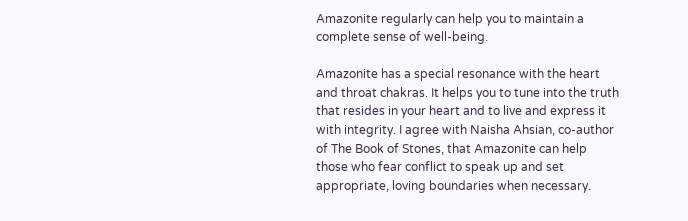Amazonite regularly can help you to maintain a complete sense of well-being.

Amazonite has a special resonance with the heart and throat chakras. It helps you to tune into the truth that resides in your heart and to live and express it with integrity. I agree with Naisha Ahsian, co-author of The Book of Stones, that Amazonite can help those who fear conflict to speak up and set appropriate, loving boundaries when necessary.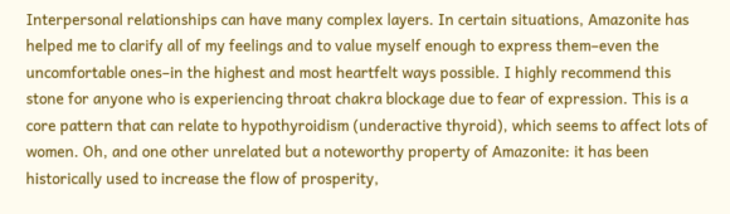Interpersonal relationships can have many complex layers. In certain situations, Amazonite has helped me to clarify all of my feelings and to value myself enough to express them–even the uncomfortable ones–in the highest and most heartfelt ways possible. I highly recommend this stone for anyone who is experiencing throat chakra blockage due to fear of expression. This is a core pattern that can relate to hypothyroidism (underactive thyroid), which seems to affect lots of women. Oh, and one other unrelated but a noteworthy property of Amazonite: it has been historically used to increase the flow of prosperity,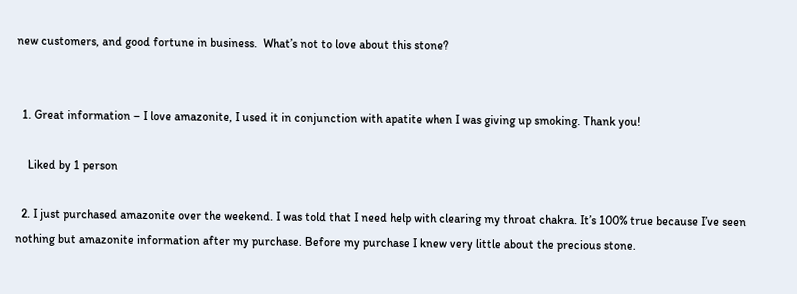new customers, and good fortune in business.  What’s not to love about this stone?


  1. Great information – I love amazonite, I used it in conjunction with apatite when I was giving up smoking. Thank you!

    Liked by 1 person

  2. I just purchased amazonite over the weekend. I was told that I need help with clearing my throat chakra. It’s 100% true because I’ve seen nothing but amazonite information after my purchase. Before my purchase I knew very little about the precious stone.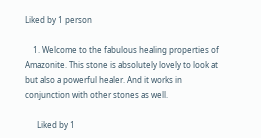Liked by 1 person

    1. Welcome to the fabulous healing properties of Amazonite. This stone is absolutely lovely to look at but also a powerful healer. And it works in conjunction with other stones as well.

      Liked by 1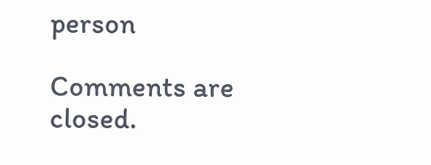person

Comments are closed.